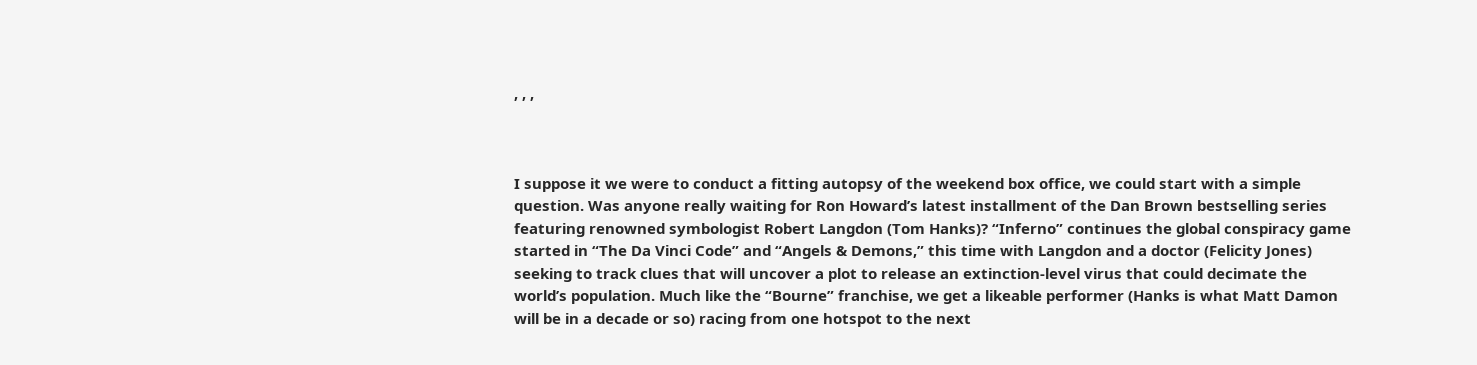, , ,



I suppose it we were to conduct a fitting autopsy of the weekend box office, we could start with a simple question. Was anyone really waiting for Ron Howard’s latest installment of the Dan Brown bestselling series featuring renowned symbologist Robert Langdon (Tom Hanks)? “Inferno” continues the global conspiracy game started in “The Da Vinci Code” and “Angels & Demons,” this time with Langdon and a doctor (Felicity Jones) seeking to track clues that will uncover a plot to release an extinction-level virus that could decimate the world’s population. Much like the “Bourne” franchise, we get a likeable performer (Hanks is what Matt Damon will be in a decade or so) racing from one hotspot to the next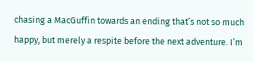chasing a MacGuffin towards an ending that’s not so much happy, but merely a respite before the next adventure. I’m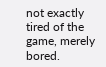not exactly tired of the game, merely bored.